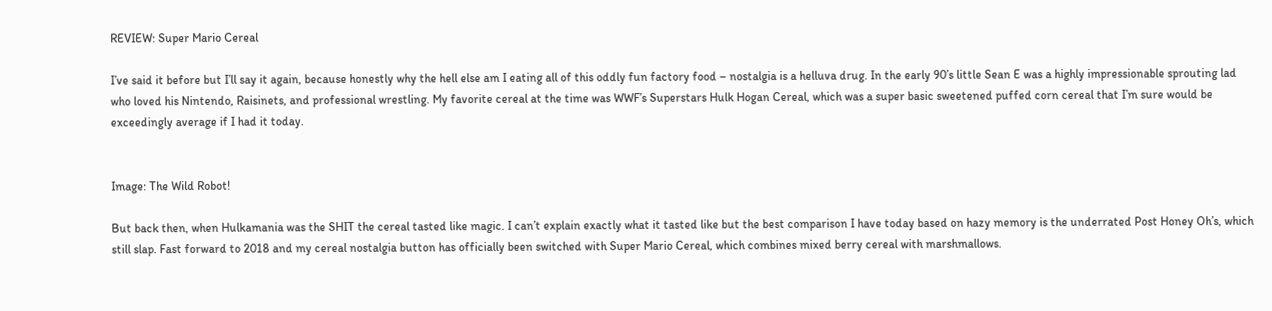REVIEW: Super Mario Cereal

I’ve said it before but I’ll say it again, because honestly why the hell else am I eating all of this oddly fun factory food – nostalgia is a helluva drug. In the early 90’s little Sean E was a highly impressionable sprouting lad who loved his Nintendo, Raisinets, and professional wrestling. My favorite cereal at the time was WWF’s Superstars Hulk Hogan Cereal, which was a super basic sweetened puffed corn cereal that I’m sure would be exceedingly average if I had it today.


Image: The Wild Robot!

But back then, when Hulkamania was the SHIT the cereal tasted like magic. I can’t explain exactly what it tasted like but the best comparison I have today based on hazy memory is the underrated Post Honey Oh’s, which still slap. Fast forward to 2018 and my cereal nostalgia button has officially been switched with Super Mario Cereal, which combines mixed berry cereal with marshmallows.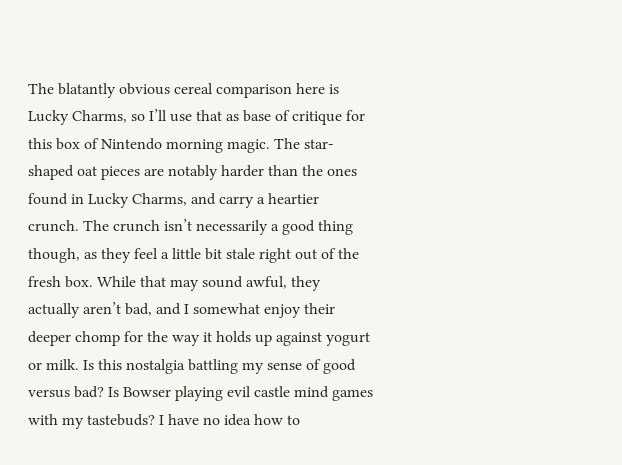The blatantly obvious cereal comparison here is Lucky Charms, so I’ll use that as base of critique for this box of Nintendo morning magic. The star-shaped oat pieces are notably harder than the ones found in Lucky Charms, and carry a heartier crunch. The crunch isn’t necessarily a good thing though, as they feel a little bit stale right out of the fresh box. While that may sound awful, they actually aren’t bad, and I somewhat enjoy their deeper chomp for the way it holds up against yogurt or milk. Is this nostalgia battling my sense of good versus bad? Is Bowser playing evil castle mind games with my tastebuds? I have no idea how to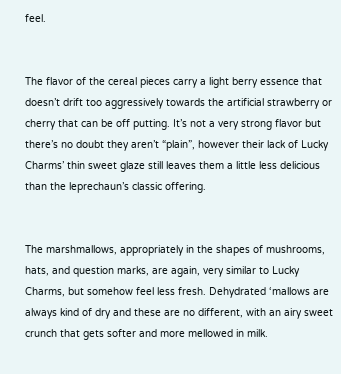feel.


The flavor of the cereal pieces carry a light berry essence that doesn’t drift too aggressively towards the artificial strawberry or cherry that can be off putting. It’s not a very strong flavor but there’s no doubt they aren’t “plain”, however their lack of Lucky Charms’ thin sweet glaze still leaves them a little less delicious than the leprechaun’s classic offering.


The marshmallows, appropriately in the shapes of mushrooms, hats, and question marks, are again, very similar to Lucky Charms, but somehow feel less fresh. Dehydrated ‘mallows are always kind of dry and these are no different, with an airy sweet crunch that gets softer and more mellowed in milk.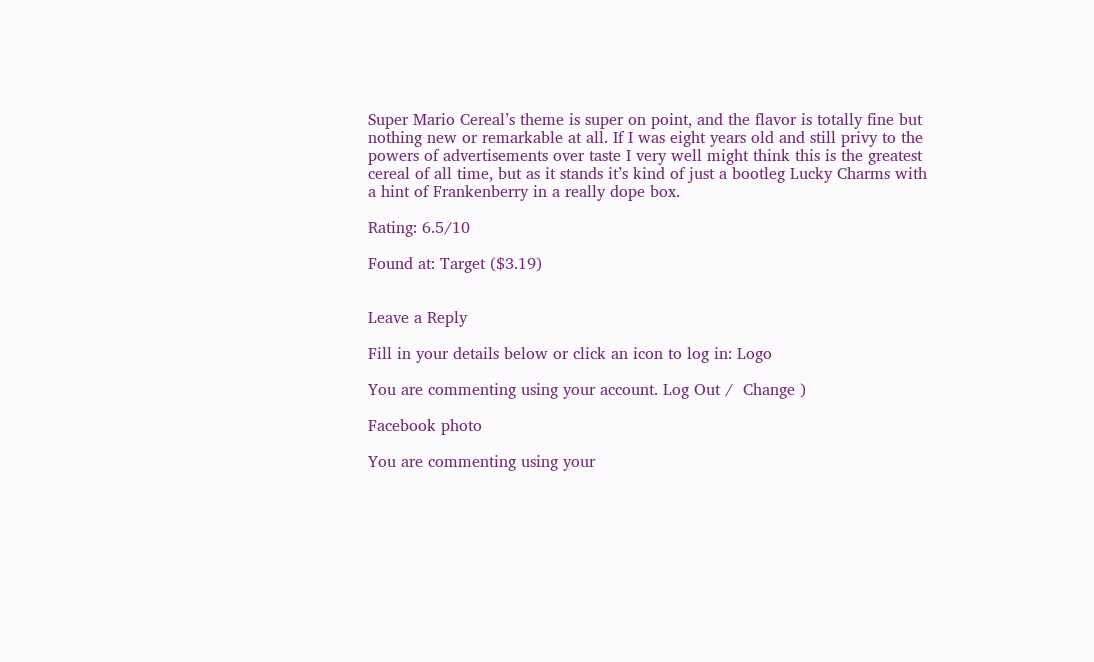Super Mario Cereal’s theme is super on point, and the flavor is totally fine but nothing new or remarkable at all. If I was eight years old and still privy to the powers of advertisements over taste I very well might think this is the greatest cereal of all time, but as it stands it’s kind of just a bootleg Lucky Charms with a hint of Frankenberry in a really dope box.

Rating: 6.5/10

Found at: Target ($3.19)


Leave a Reply

Fill in your details below or click an icon to log in: Logo

You are commenting using your account. Log Out /  Change )

Facebook photo

You are commenting using your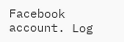Facebook account. Log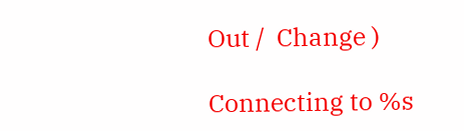Out /  Change )

Connecting to %s